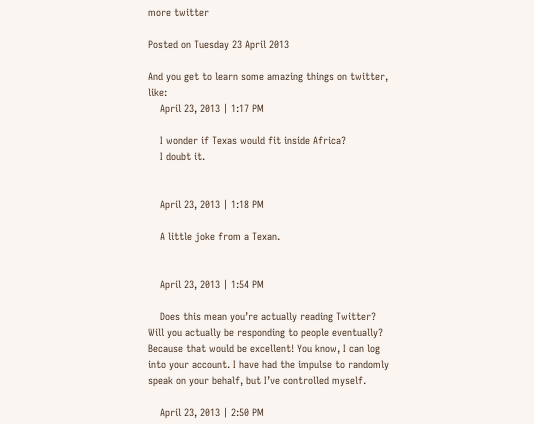more twitter

Posted on Tuesday 23 April 2013

And you get to learn some amazing things on twitter, like:
    April 23, 2013 | 1:17 PM

    I wonder if Texas would fit inside Africa?
    I doubt it.


    April 23, 2013 | 1:18 PM

    A little joke from a Texan.


    April 23, 2013 | 1:54 PM

    Does this mean you’re actually reading Twitter? Will you actually be responding to people eventually? Because that would be excellent! You know, I can log into your account. I have had the impulse to randomly speak on your behalf, but I’ve controlled myself.

    April 23, 2013 | 2:50 PM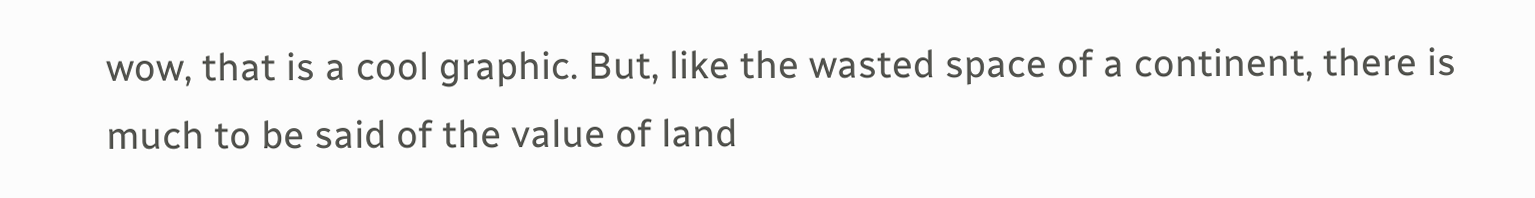wow, that is a cool graphic. But, like the wasted space of a continent, there is much to be said of the value of land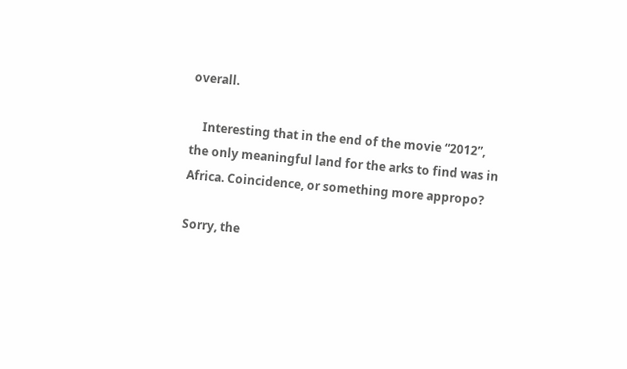overall.

    Interesting that in the end of the movie “2012”, the only meaningful land for the arks to find was in Africa. Coincidence, or something more appropo?

Sorry, the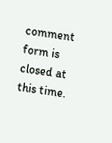comment form is closed at this time.